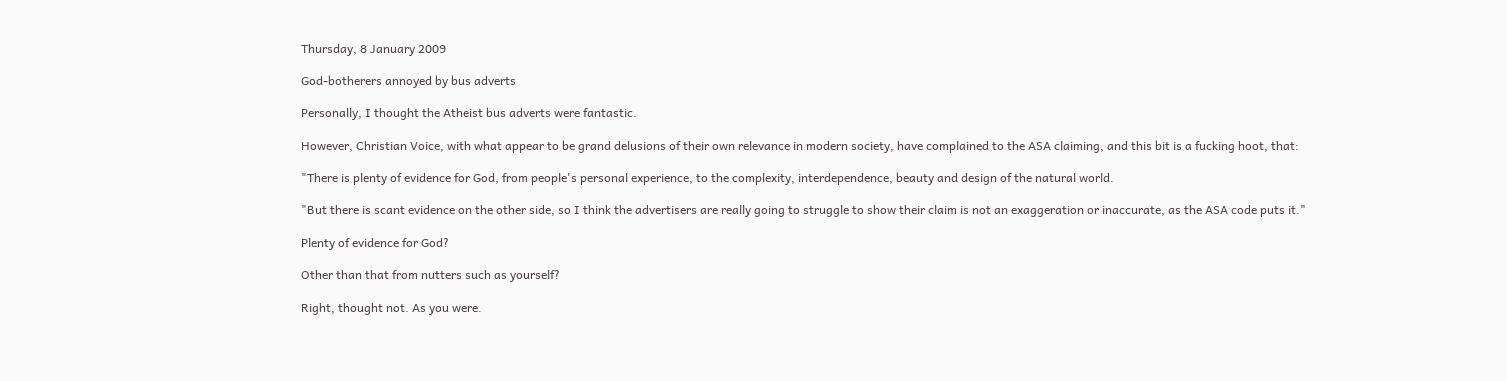Thursday, 8 January 2009

God-botherers annoyed by bus adverts

Personally, I thought the Atheist bus adverts were fantastic.

However, Christian Voice, with what appear to be grand delusions of their own relevance in modern society, have complained to the ASA claiming, and this bit is a fucking hoot, that:

"There is plenty of evidence for God, from people's personal experience, to the complexity, interdependence, beauty and design of the natural world.

"But there is scant evidence on the other side, so I think the advertisers are really going to struggle to show their claim is not an exaggeration or inaccurate, as the ASA code puts it."

Plenty of evidence for God?

Other than that from nutters such as yourself?

Right, thought not. As you were.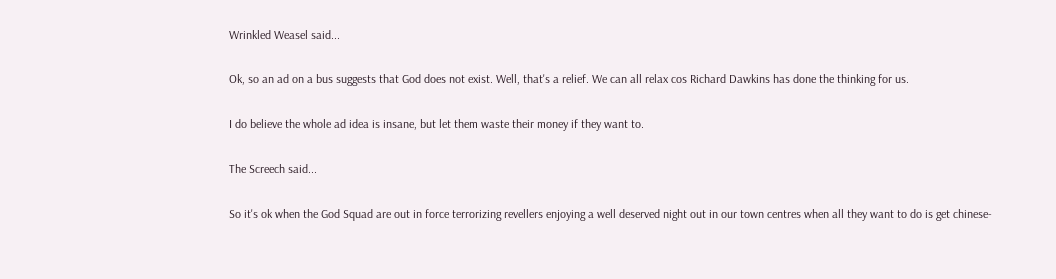Wrinkled Weasel said...

Ok, so an ad on a bus suggests that God does not exist. Well, that's a relief. We can all relax cos Richard Dawkins has done the thinking for us.

I do believe the whole ad idea is insane, but let them waste their money if they want to.

The Screech said...

So it's ok when the God Squad are out in force terrorizing revellers enjoying a well deserved night out in our town centres when all they want to do is get chinese-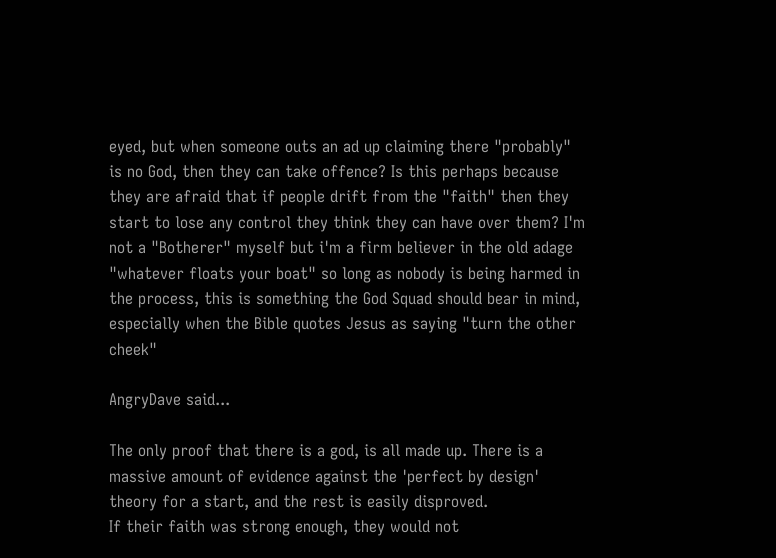eyed, but when someone outs an ad up claiming there "probably" is no God, then they can take offence? Is this perhaps because they are afraid that if people drift from the "faith" then they start to lose any control they think they can have over them? I'm not a "Botherer" myself but i'm a firm believer in the old adage "whatever floats your boat" so long as nobody is being harmed in the process, this is something the God Squad should bear in mind, especially when the Bible quotes Jesus as saying "turn the other cheek"

AngryDave said...

The only proof that there is a god, is all made up. There is a massive amount of evidence against the 'perfect by design' theory for a start, and the rest is easily disproved.
If their faith was strong enough, they would not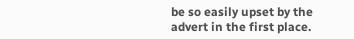be so easily upset by the advert in the first place.